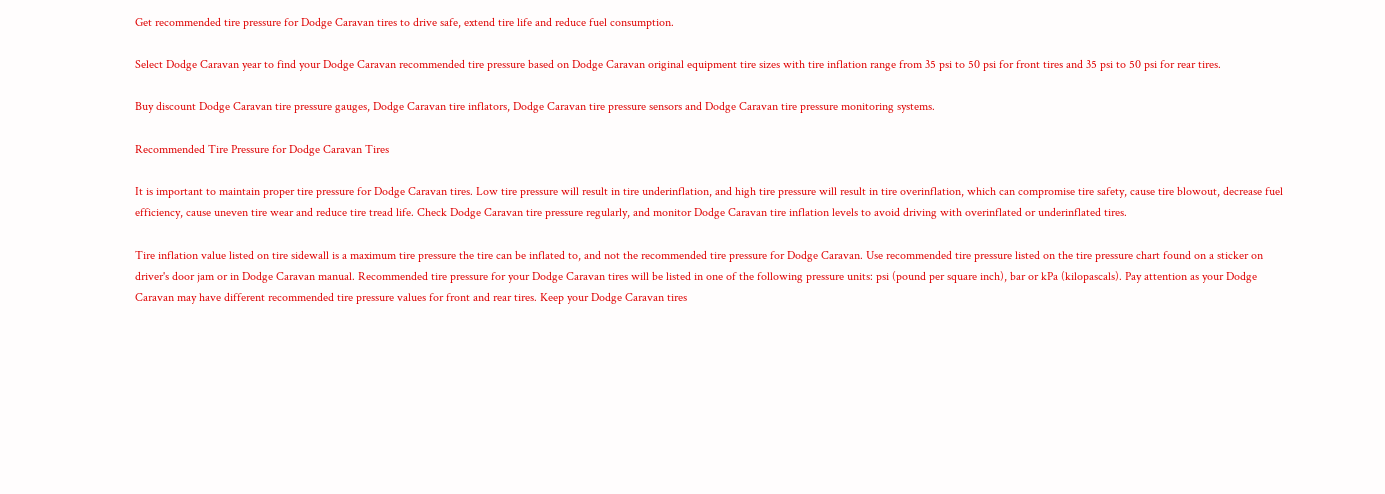Get recommended tire pressure for Dodge Caravan tires to drive safe, extend tire life and reduce fuel consumption.

Select Dodge Caravan year to find your Dodge Caravan recommended tire pressure based on Dodge Caravan original equipment tire sizes with tire inflation range from 35 psi to 50 psi for front tires and 35 psi to 50 psi for rear tires.

Buy discount Dodge Caravan tire pressure gauges, Dodge Caravan tire inflators, Dodge Caravan tire pressure sensors and Dodge Caravan tire pressure monitoring systems.

Recommended Tire Pressure for Dodge Caravan Tires

It is important to maintain proper tire pressure for Dodge Caravan tires. Low tire pressure will result in tire underinflation, and high tire pressure will result in tire overinflation, which can compromise tire safety, cause tire blowout, decrease fuel efficiency, cause uneven tire wear and reduce tire tread life. Check Dodge Caravan tire pressure regularly, and monitor Dodge Caravan tire inflation levels to avoid driving with overinflated or underinflated tires.

Tire inflation value listed on tire sidewall is a maximum tire pressure the tire can be inflated to, and not the recommended tire pressure for Dodge Caravan. Use recommended tire pressure listed on the tire pressure chart found on a sticker on driver's door jam or in Dodge Caravan manual. Recommended tire pressure for your Dodge Caravan tires will be listed in one of the following pressure units: psi (pound per square inch), bar or kPa (kilopascals). Pay attention as your Dodge Caravan may have different recommended tire pressure values for front and rear tires. Keep your Dodge Caravan tires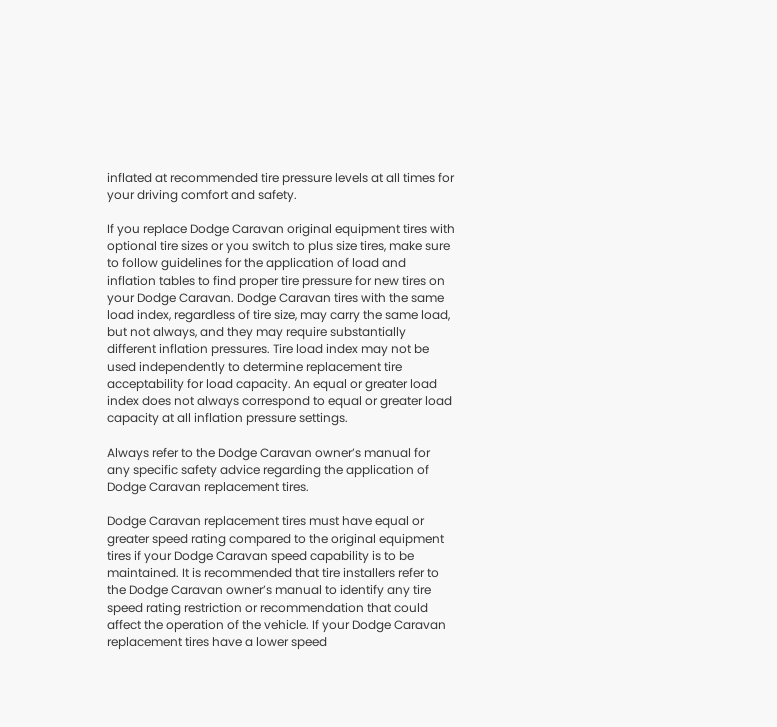inflated at recommended tire pressure levels at all times for your driving comfort and safety.

If you replace Dodge Caravan original equipment tires with optional tire sizes or you switch to plus size tires, make sure to follow guidelines for the application of load and inflation tables to find proper tire pressure for new tires on your Dodge Caravan. Dodge Caravan tires with the same load index, regardless of tire size, may carry the same load, but not always, and they may require substantially different inflation pressures. Tire load index may not be used independently to determine replacement tire acceptability for load capacity. An equal or greater load index does not always correspond to equal or greater load capacity at all inflation pressure settings.

Always refer to the Dodge Caravan owner’s manual for any specific safety advice regarding the application of Dodge Caravan replacement tires.

Dodge Caravan replacement tires must have equal or greater speed rating compared to the original equipment tires if your Dodge Caravan speed capability is to be maintained. It is recommended that tire installers refer to the Dodge Caravan owner’s manual to identify any tire speed rating restriction or recommendation that could affect the operation of the vehicle. If your Dodge Caravan replacement tires have a lower speed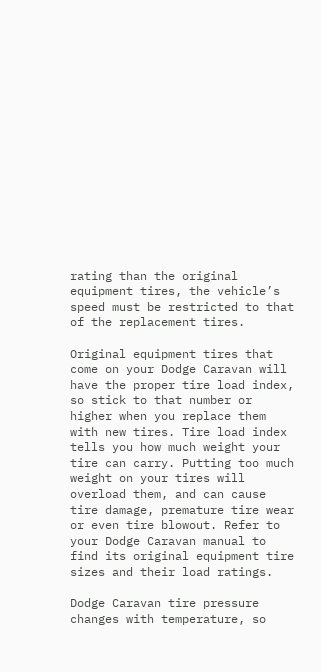rating than the original equipment tires, the vehicle’s speed must be restricted to that of the replacement tires.

Original equipment tires that come on your Dodge Caravan will have the proper tire load index, so stick to that number or higher when you replace them with new tires. Tire load index tells you how much weight your tire can carry. Putting too much weight on your tires will overload them, and can cause tire damage, premature tire wear or even tire blowout. Refer to your Dodge Caravan manual to find its original equipment tire sizes and their load ratings.

Dodge Caravan tire pressure changes with temperature, so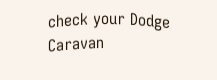check your Dodge Caravan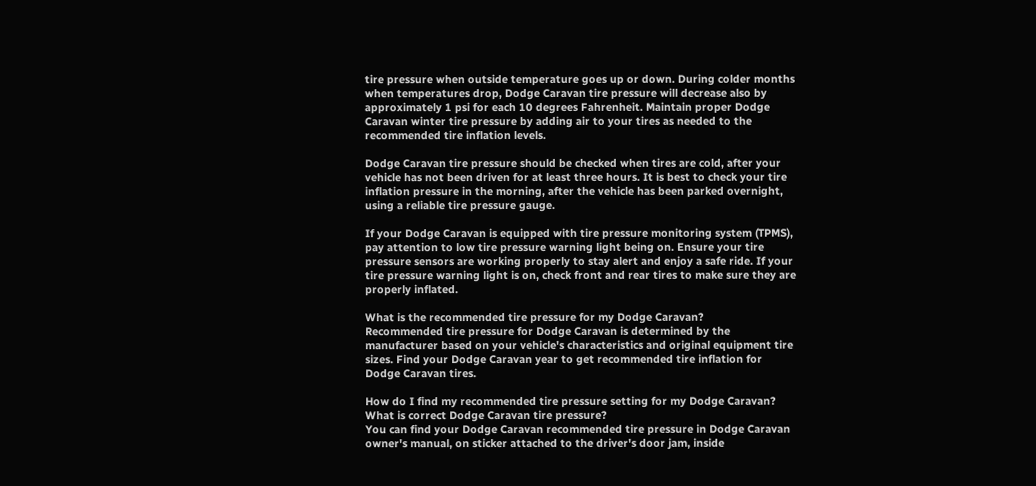tire pressure when outside temperature goes up or down. During colder months when temperatures drop, Dodge Caravan tire pressure will decrease also by approximately 1 psi for each 10 degrees Fahrenheit. Maintain proper Dodge Caravan winter tire pressure by adding air to your tires as needed to the recommended tire inflation levels.

Dodge Caravan tire pressure should be checked when tires are cold, after your vehicle has not been driven for at least three hours. It is best to check your tire inflation pressure in the morning, after the vehicle has been parked overnight, using a reliable tire pressure gauge.

If your Dodge Caravan is equipped with tire pressure monitoring system (TPMS), pay attention to low tire pressure warning light being on. Ensure your tire pressure sensors are working properly to stay alert and enjoy a safe ride. If your tire pressure warning light is on, check front and rear tires to make sure they are properly inflated.

What is the recommended tire pressure for my Dodge Caravan?
Recommended tire pressure for Dodge Caravan is determined by the manufacturer based on your vehicle's characteristics and original equipment tire sizes. Find your Dodge Caravan year to get recommended tire inflation for Dodge Caravan tires.

How do I find my recommended tire pressure setting for my Dodge Caravan? What is correct Dodge Caravan tire pressure?
You can find your Dodge Caravan recommended tire pressure in Dodge Caravan owner's manual, on sticker attached to the driver's door jam, inside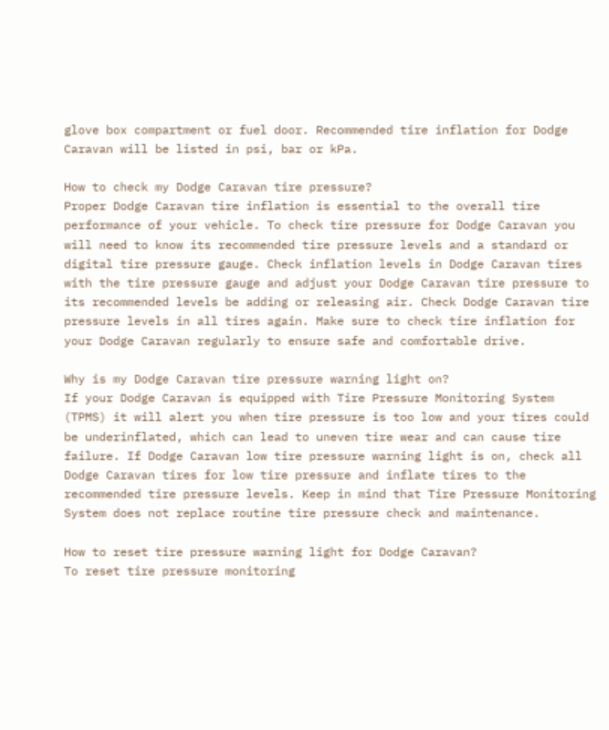glove box compartment or fuel door. Recommended tire inflation for Dodge Caravan will be listed in psi, bar or kPa.

How to check my Dodge Caravan tire pressure?
Proper Dodge Caravan tire inflation is essential to the overall tire performance of your vehicle. To check tire pressure for Dodge Caravan you will need to know its recommended tire pressure levels and a standard or digital tire pressure gauge. Check inflation levels in Dodge Caravan tires with the tire pressure gauge and adjust your Dodge Caravan tire pressure to its recommended levels be adding or releasing air. Check Dodge Caravan tire pressure levels in all tires again. Make sure to check tire inflation for your Dodge Caravan regularly to ensure safe and comfortable drive.

Why is my Dodge Caravan tire pressure warning light on?
If your Dodge Caravan is equipped with Tire Pressure Monitoring System (TPMS) it will alert you when tire pressure is too low and your tires could be underinflated, which can lead to uneven tire wear and can cause tire failure. If Dodge Caravan low tire pressure warning light is on, check all Dodge Caravan tires for low tire pressure and inflate tires to the recommended tire pressure levels. Keep in mind that Tire Pressure Monitoring System does not replace routine tire pressure check and maintenance.

How to reset tire pressure warning light for Dodge Caravan?
To reset tire pressure monitoring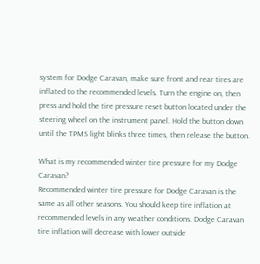system for Dodge Caravan, make sure front and rear tires are inflated to the recommended levels. Turn the engine on, then press and hold the tire pressure reset button located under the steering wheel on the instrument panel. Hold the button down until the TPMS light blinks three times, then release the button.

What is my recommended winter tire pressure for my Dodge Caravan?
Recommended winter tire pressure for Dodge Caravan is the same as all other seasons. You should keep tire inflation at recommended levels in any weather conditions. Dodge Caravan tire inflation will decrease with lower outside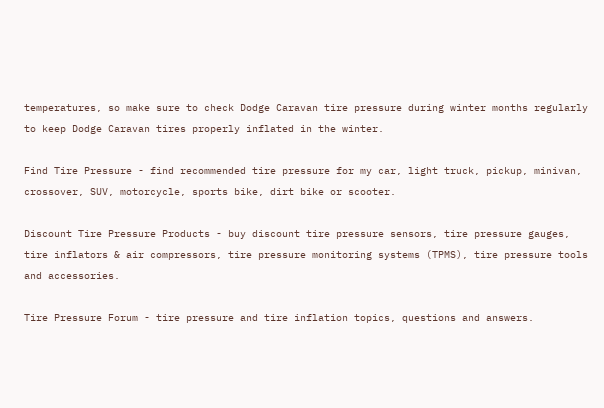temperatures, so make sure to check Dodge Caravan tire pressure during winter months regularly to keep Dodge Caravan tires properly inflated in the winter.

Find Tire Pressure - find recommended tire pressure for my car, light truck, pickup, minivan, crossover, SUV, motorcycle, sports bike, dirt bike or scooter.

Discount Tire Pressure Products - buy discount tire pressure sensors, tire pressure gauges, tire inflators & air compressors, tire pressure monitoring systems (TPMS), tire pressure tools and accessories.

Tire Pressure Forum - tire pressure and tire inflation topics, questions and answers.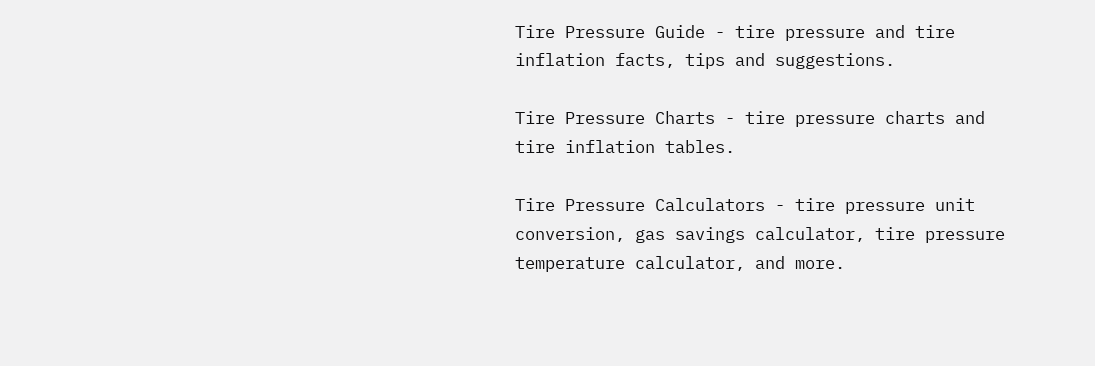Tire Pressure Guide - tire pressure and tire inflation facts, tips and suggestions.

Tire Pressure Charts - tire pressure charts and tire inflation tables.

Tire Pressure Calculators - tire pressure unit conversion, gas savings calculator, tire pressure temperature calculator, and more.